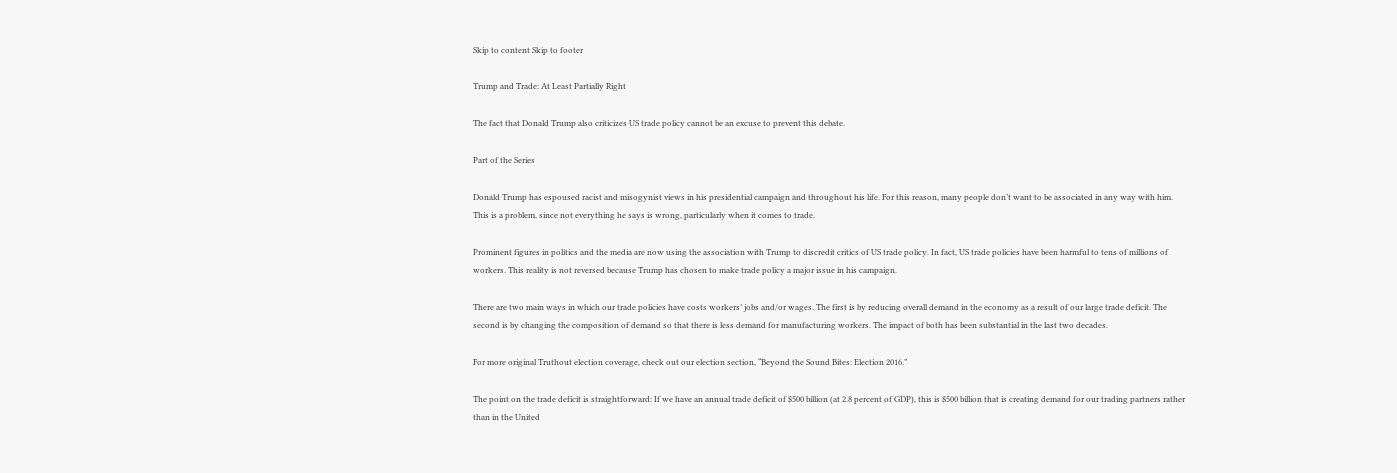Skip to content Skip to footer

Trump and Trade: At Least Partially Right

The fact that Donald Trump also criticizes US trade policy cannot be an excuse to prevent this debate.

Part of the Series

Donald Trump has espoused racist and misogynist views in his presidential campaign and throughout his life. For this reason, many people don’t want to be associated in any way with him. This is a problem, since not everything he says is wrong, particularly when it comes to trade.

Prominent figures in politics and the media are now using the association with Trump to discredit critics of US trade policy. In fact, US trade policies have been harmful to tens of millions of workers. This reality is not reversed because Trump has chosen to make trade policy a major issue in his campaign.

There are two main ways in which our trade policies have costs workers’ jobs and/or wages. The first is by reducing overall demand in the economy as a result of our large trade deficit. The second is by changing the composition of demand so that there is less demand for manufacturing workers. The impact of both has been substantial in the last two decades.

For more original Truthout election coverage, check out our election section, “Beyond the Sound Bites: Election 2016.”

The point on the trade deficit is straightforward: If we have an annual trade deficit of $500 billion (at 2.8 percent of GDP), this is $500 billion that is creating demand for our trading partners rather than in the United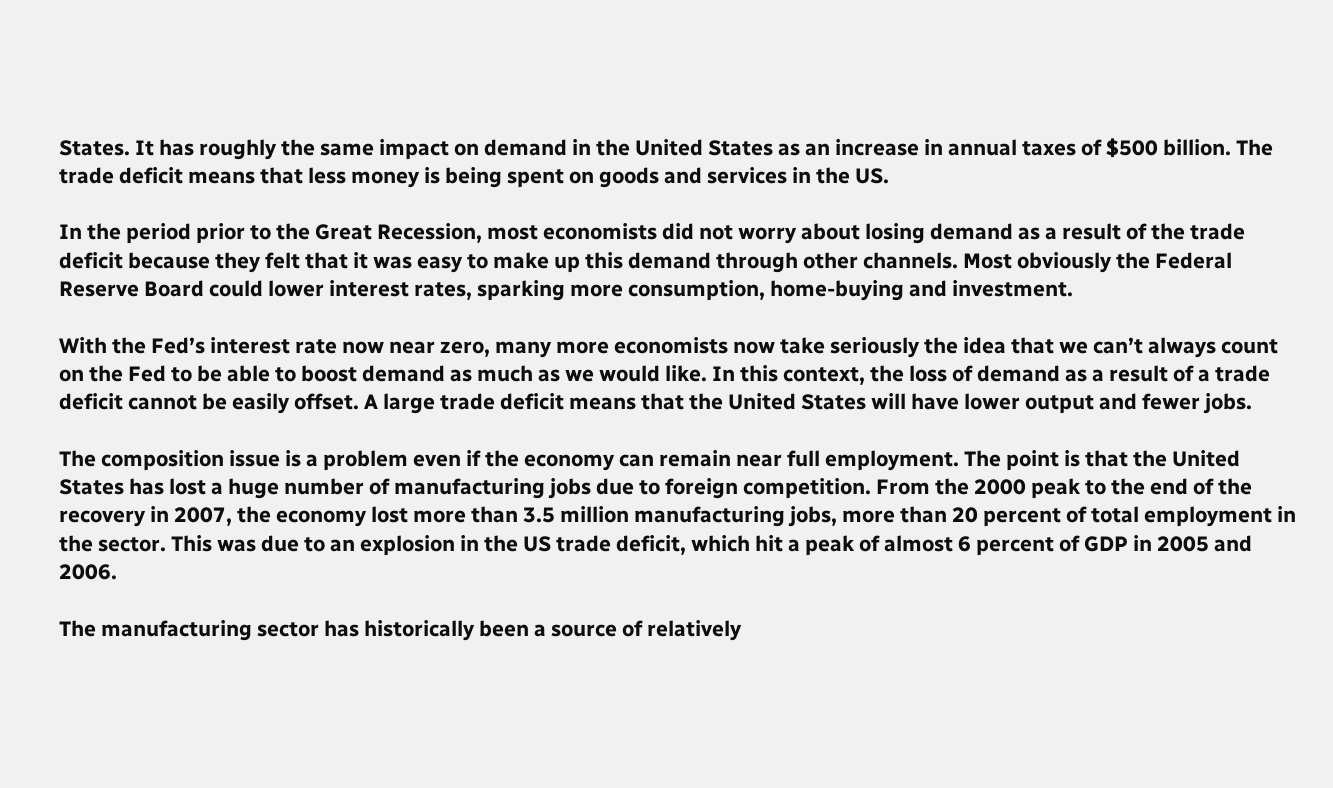States. It has roughly the same impact on demand in the United States as an increase in annual taxes of $500 billion. The trade deficit means that less money is being spent on goods and services in the US.

In the period prior to the Great Recession, most economists did not worry about losing demand as a result of the trade deficit because they felt that it was easy to make up this demand through other channels. Most obviously the Federal Reserve Board could lower interest rates, sparking more consumption, home-buying and investment.

With the Fed’s interest rate now near zero, many more economists now take seriously the idea that we can’t always count on the Fed to be able to boost demand as much as we would like. In this context, the loss of demand as a result of a trade deficit cannot be easily offset. A large trade deficit means that the United States will have lower output and fewer jobs.

The composition issue is a problem even if the economy can remain near full employment. The point is that the United States has lost a huge number of manufacturing jobs due to foreign competition. From the 2000 peak to the end of the recovery in 2007, the economy lost more than 3.5 million manufacturing jobs, more than 20 percent of total employment in the sector. This was due to an explosion in the US trade deficit, which hit a peak of almost 6 percent of GDP in 2005 and 2006.

The manufacturing sector has historically been a source of relatively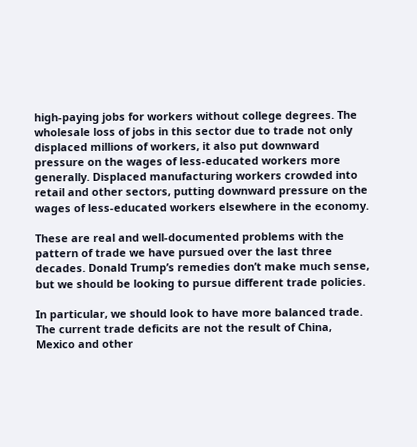high-paying jobs for workers without college degrees. The wholesale loss of jobs in this sector due to trade not only displaced millions of workers, it also put downward pressure on the wages of less-educated workers more generally. Displaced manufacturing workers crowded into retail and other sectors, putting downward pressure on the wages of less-educated workers elsewhere in the economy.

These are real and well-documented problems with the pattern of trade we have pursued over the last three decades. Donald Trump’s remedies don’t make much sense, but we should be looking to pursue different trade policies.

In particular, we should look to have more balanced trade. The current trade deficits are not the result of China, Mexico and other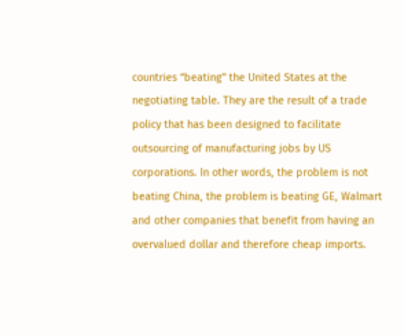countries “beating” the United States at the negotiating table. They are the result of a trade policy that has been designed to facilitate outsourcing of manufacturing jobs by US corporations. In other words, the problem is not beating China, the problem is beating GE, Walmart and other companies that benefit from having an overvalued dollar and therefore cheap imports.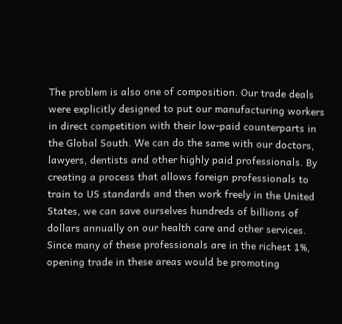The problem is also one of composition. Our trade deals were explicitly designed to put our manufacturing workers in direct competition with their low-paid counterparts in the Global South. We can do the same with our doctors, lawyers, dentists and other highly paid professionals. By creating a process that allows foreign professionals to train to US standards and then work freely in the United States, we can save ourselves hundreds of billions of dollars annually on our health care and other services. Since many of these professionals are in the richest 1%, opening trade in these areas would be promoting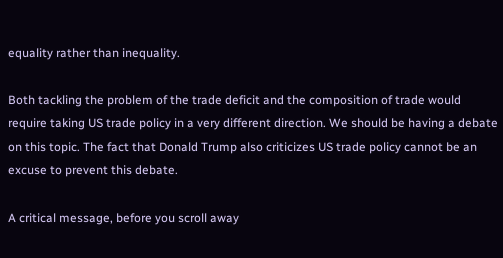equality rather than inequality.

Both tackling the problem of the trade deficit and the composition of trade would require taking US trade policy in a very different direction. We should be having a debate on this topic. The fact that Donald Trump also criticizes US trade policy cannot be an excuse to prevent this debate.

A critical message, before you scroll away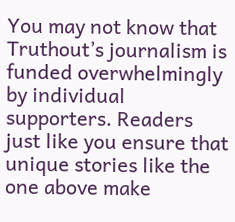You may not know that Truthout’s journalism is funded overwhelmingly by individual supporters. Readers just like you ensure that unique stories like the one above make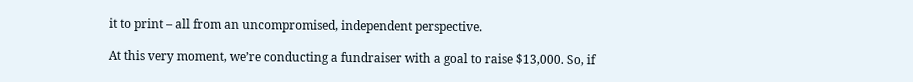it to print – all from an uncompromised, independent perspective.

At this very moment, we’re conducting a fundraiser with a goal to raise $13,000. So, if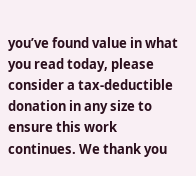you’ve found value in what you read today, please consider a tax-deductible donation in any size to ensure this work continues. We thank you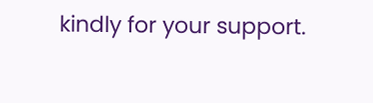kindly for your support.